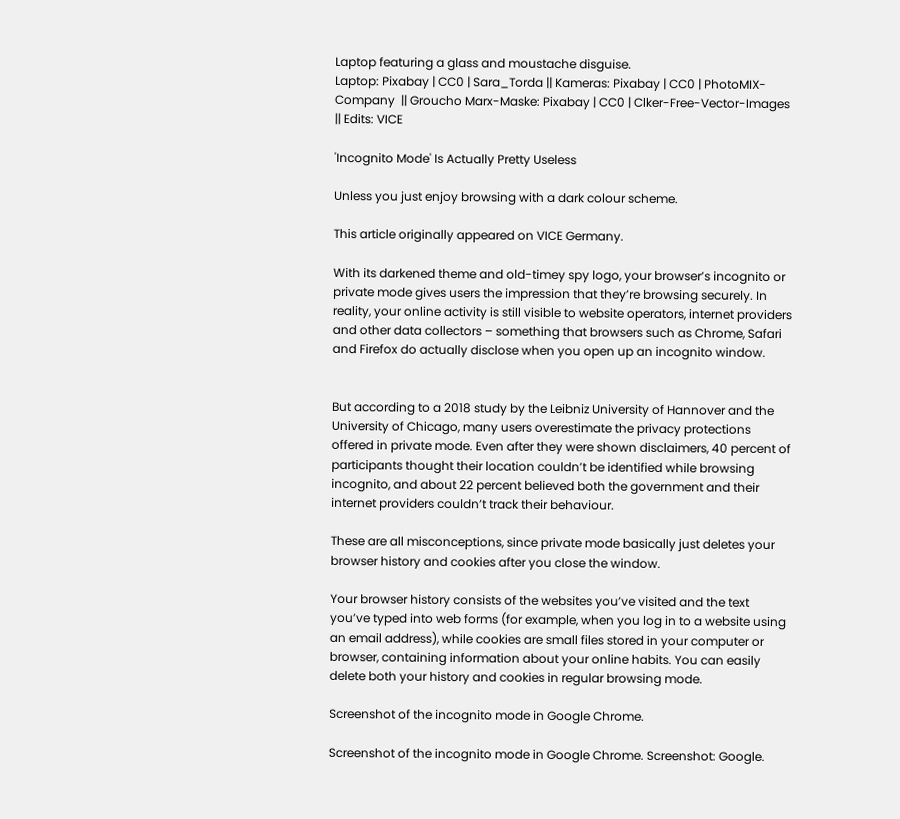Laptop featuring a glass and moustache disguise.
Laptop: Pixabay | CC0 | Sara_Torda || Kameras: Pixabay | CC0 | PhotoMIX-Company  || Groucho Marx-Maske: Pixabay | CC0 | Clker-Free-Vector-Images || Edits: VICE

'Incognito Mode' Is Actually Pretty Useless

Unless you just enjoy browsing with a dark colour scheme.

This article originally appeared on VICE Germany.

With its darkened theme and old-timey spy logo, your browser’s incognito or private mode gives users the impression that they’re browsing securely. In reality, your online activity is still visible to website operators, internet providers and other data collectors – something that browsers such as Chrome, Safari and Firefox do actually disclose when you open up an incognito window.


But according to a 2018 study by the Leibniz University of Hannover and the University of Chicago, many users overestimate the privacy protections offered in private mode. Even after they were shown disclaimers, 40 percent of participants thought their location couldn’t be identified while browsing incognito, and about 22 percent believed both the government and their internet providers couldn’t track their behaviour.

These are all misconceptions, since private mode basically just deletes your browser history and cookies after you close the window.

Your browser history consists of the websites you’ve visited and the text you’ve typed into web forms (for example, when you log in to a website using an email address), while cookies are small files stored in your computer or browser, containing information about your online habits. You can easily delete both your history and cookies in regular browsing mode.

Screenshot of the incognito mode in Google Chrome.

Screenshot of the incognito mode in Google Chrome. Screenshot: Google.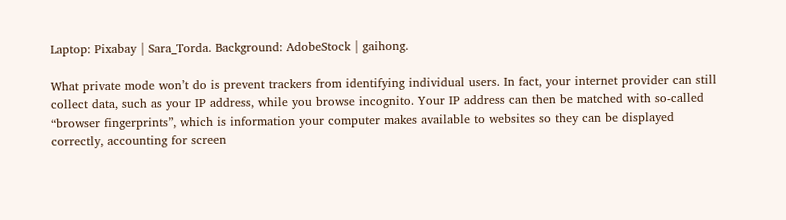Laptop: Pixabay | Sara_Torda. Background: AdobeStock | gaihong.

What private mode won’t do is prevent trackers from identifying individual users. In fact, your internet provider can still collect data, such as your IP address, while you browse incognito. Your IP address can then be matched with so-called “browser fingerprints”, which is information your computer makes available to websites so they can be displayed correctly, accounting for screen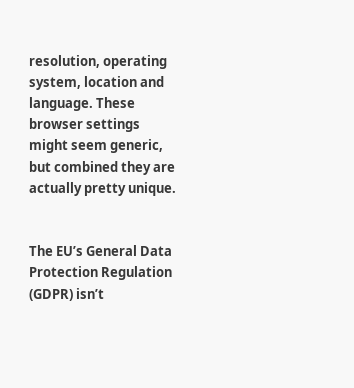resolution, operating system, location and language. These browser settings might seem generic, but combined they are actually pretty unique.


The EU’s General Data Protection Regulation (GDPR) isn’t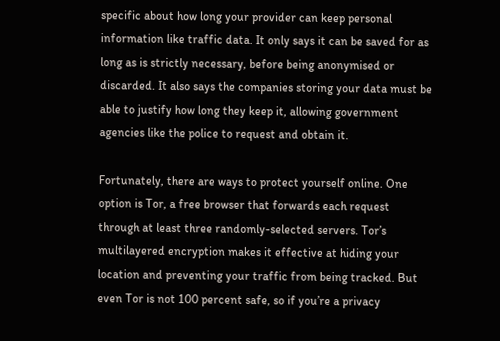specific about how long your provider can keep personal information like traffic data. It only says it can be saved for as long as is strictly necessary, before being anonymised or discarded. It also says the companies storing your data must be able to justify how long they keep it, allowing government agencies like the police to request and obtain it.

Fortunately, there are ways to protect yourself online. One option is Tor, a free browser that forwards each request through at least three randomly-selected servers. Tor’s multilayered encryption makes it effective at hiding your location and preventing your traffic from being tracked. But even Tor is not 100 percent safe, so if you’re a privacy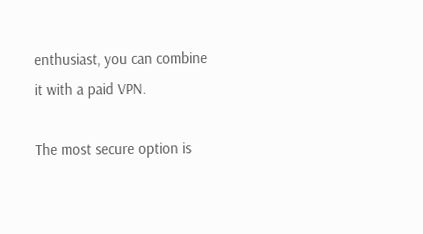enthusiast, you can combine it with a paid VPN.

The most secure option is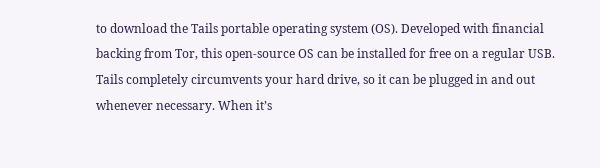to download the Tails portable operating system (OS). Developed with financial backing from Tor, this open-source OS can be installed for free on a regular USB. Tails completely circumvents your hard drive, so it can be plugged in and out whenever necessary. When it’s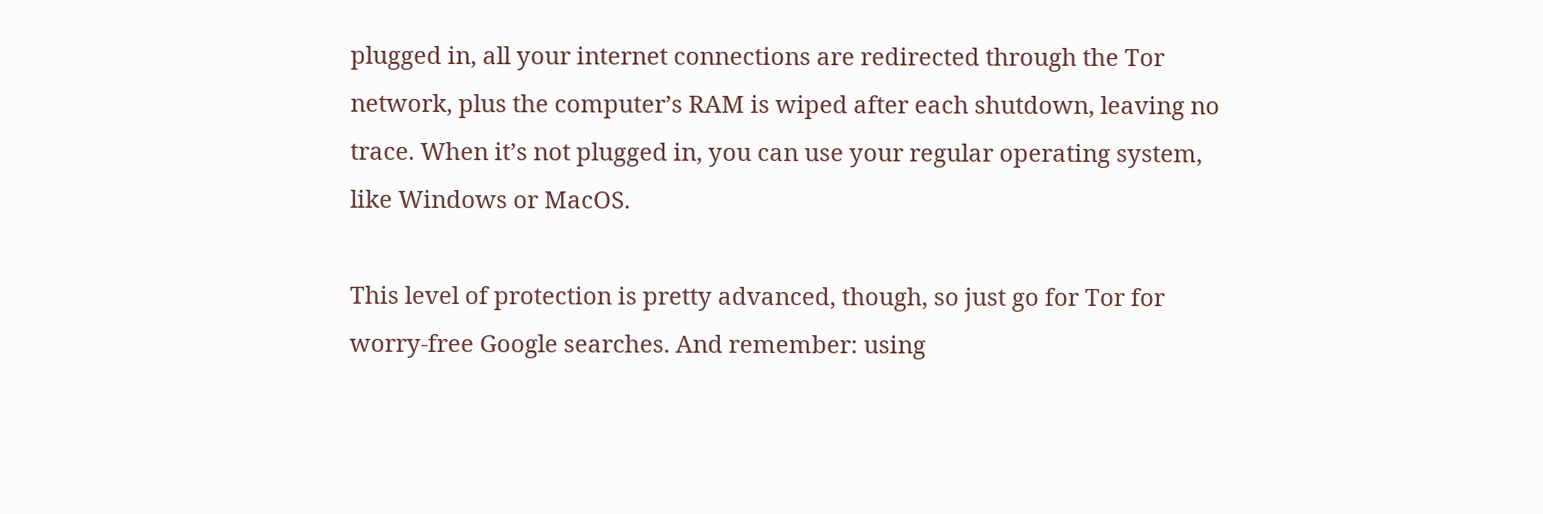plugged in, all your internet connections are redirected through the Tor network, plus the computer’s RAM is wiped after each shutdown, leaving no trace. When it’s not plugged in, you can use your regular operating system, like Windows or MacOS.

This level of protection is pretty advanced, though, so just go for Tor for worry-free Google searches. And remember: using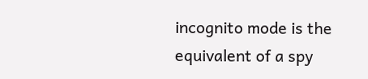incognito mode is the equivalent of a spy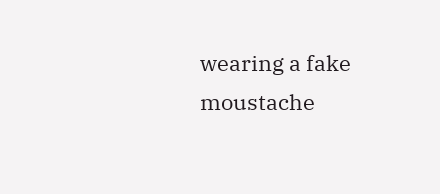wearing a fake moustache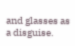and glasses as a disguise.